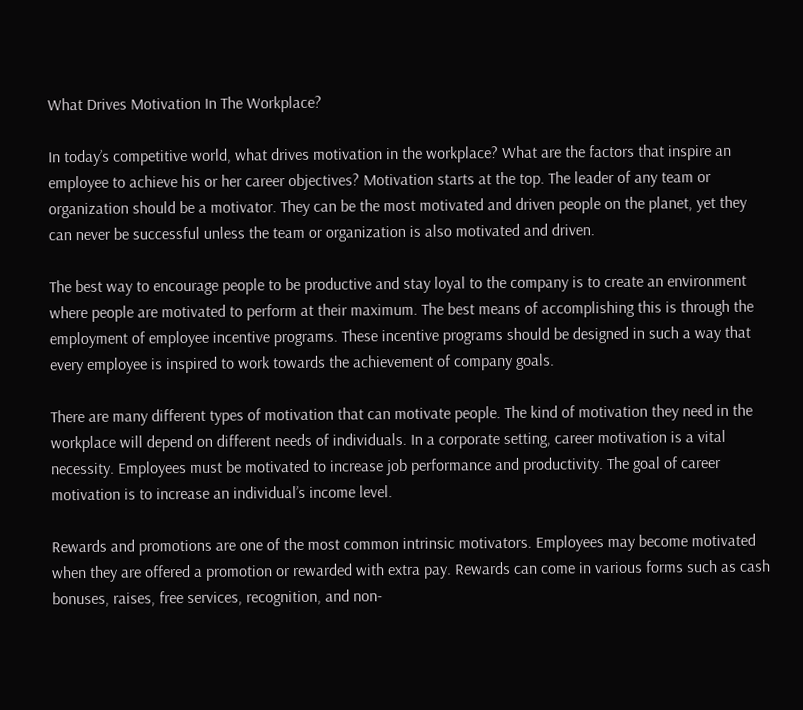What Drives Motivation In The Workplace?

In today’s competitive world, what drives motivation in the workplace? What are the factors that inspire an employee to achieve his or her career objectives? Motivation starts at the top. The leader of any team or organization should be a motivator. They can be the most motivated and driven people on the planet, yet they can never be successful unless the team or organization is also motivated and driven.

The best way to encourage people to be productive and stay loyal to the company is to create an environment where people are motivated to perform at their maximum. The best means of accomplishing this is through the employment of employee incentive programs. These incentive programs should be designed in such a way that every employee is inspired to work towards the achievement of company goals.

There are many different types of motivation that can motivate people. The kind of motivation they need in the workplace will depend on different needs of individuals. In a corporate setting, career motivation is a vital necessity. Employees must be motivated to increase job performance and productivity. The goal of career motivation is to increase an individual’s income level.

Rewards and promotions are one of the most common intrinsic motivators. Employees may become motivated when they are offered a promotion or rewarded with extra pay. Rewards can come in various forms such as cash bonuses, raises, free services, recognition, and non-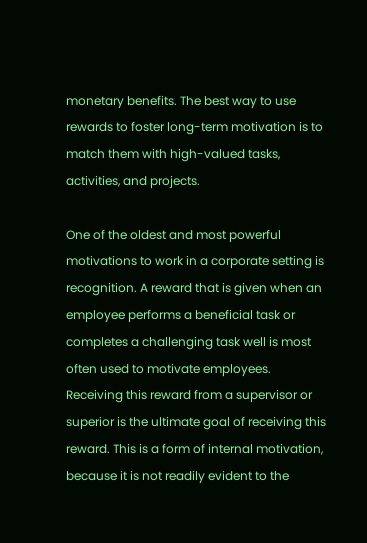monetary benefits. The best way to use rewards to foster long-term motivation is to match them with high-valued tasks, activities, and projects.

One of the oldest and most powerful motivations to work in a corporate setting is recognition. A reward that is given when an employee performs a beneficial task or completes a challenging task well is most often used to motivate employees. Receiving this reward from a supervisor or superior is the ultimate goal of receiving this reward. This is a form of internal motivation, because it is not readily evident to the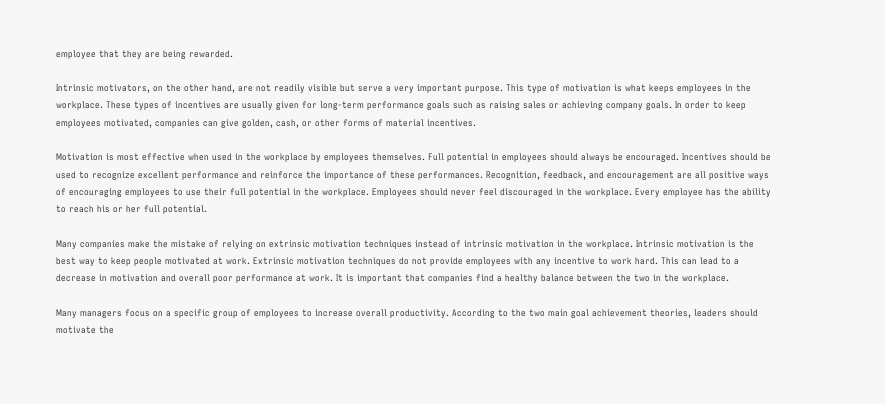employee that they are being rewarded.

Intrinsic motivators, on the other hand, are not readily visible but serve a very important purpose. This type of motivation is what keeps employees in the workplace. These types of incentives are usually given for long-term performance goals such as raising sales or achieving company goals. In order to keep employees motivated, companies can give golden, cash, or other forms of material incentives.

Motivation is most effective when used in the workplace by employees themselves. Full potential in employees should always be encouraged. Incentives should be used to recognize excellent performance and reinforce the importance of these performances. Recognition, feedback, and encouragement are all positive ways of encouraging employees to use their full potential in the workplace. Employees should never feel discouraged in the workplace. Every employee has the ability to reach his or her full potential.

Many companies make the mistake of relying on extrinsic motivation techniques instead of intrinsic motivation in the workplace. Intrinsic motivation is the best way to keep people motivated at work. Extrinsic motivation techniques do not provide employees with any incentive to work hard. This can lead to a decrease in motivation and overall poor performance at work. It is important that companies find a healthy balance between the two in the workplace.

Many managers focus on a specific group of employees to increase overall productivity. According to the two main goal achievement theories, leaders should motivate the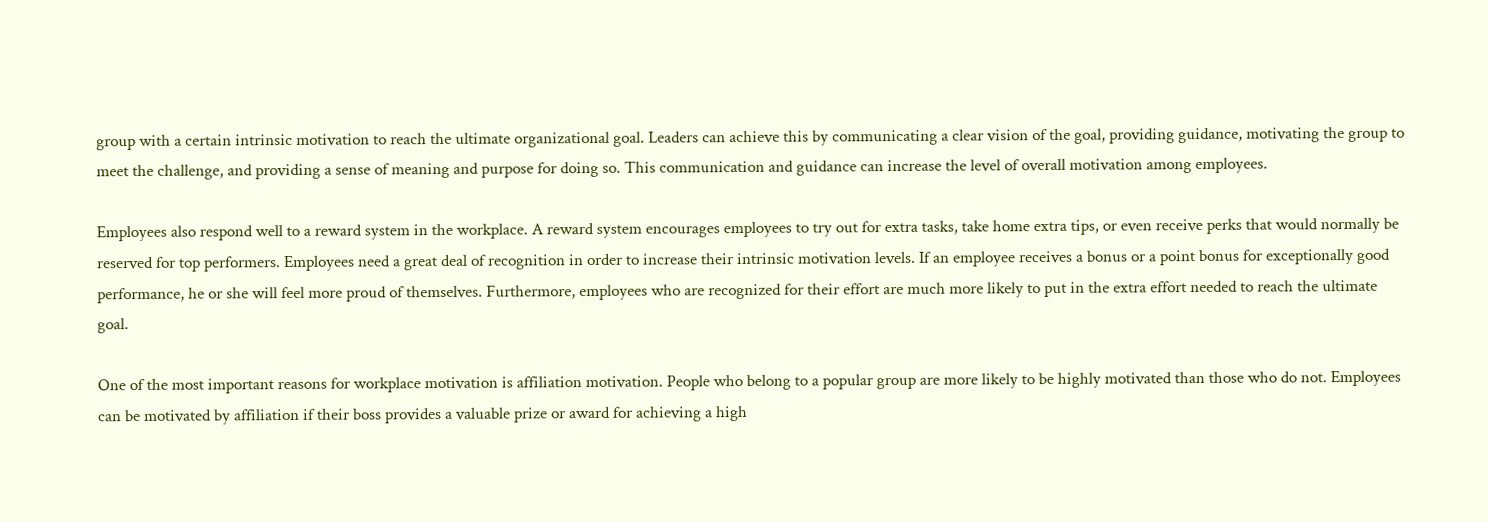group with a certain intrinsic motivation to reach the ultimate organizational goal. Leaders can achieve this by communicating a clear vision of the goal, providing guidance, motivating the group to meet the challenge, and providing a sense of meaning and purpose for doing so. This communication and guidance can increase the level of overall motivation among employees.

Employees also respond well to a reward system in the workplace. A reward system encourages employees to try out for extra tasks, take home extra tips, or even receive perks that would normally be reserved for top performers. Employees need a great deal of recognition in order to increase their intrinsic motivation levels. If an employee receives a bonus or a point bonus for exceptionally good performance, he or she will feel more proud of themselves. Furthermore, employees who are recognized for their effort are much more likely to put in the extra effort needed to reach the ultimate goal.

One of the most important reasons for workplace motivation is affiliation motivation. People who belong to a popular group are more likely to be highly motivated than those who do not. Employees can be motivated by affiliation if their boss provides a valuable prize or award for achieving a high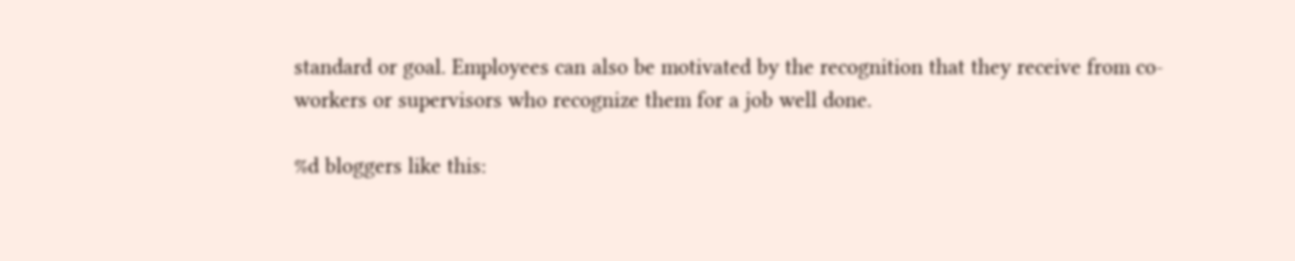standard or goal. Employees can also be motivated by the recognition that they receive from co-workers or supervisors who recognize them for a job well done.

%d bloggers like this: